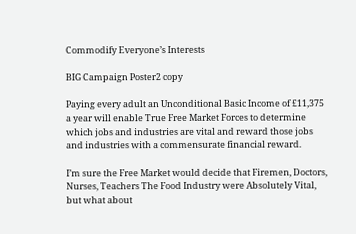Commodify Everyone’s Interests

BIG Campaign Poster2 copy

Paying every adult an Unconditional Basic Income of £11,375 a year will enable True Free Market Forces to determine which jobs and industries are vital and reward those jobs and industries with a commensurate financial reward.

I’m sure the Free Market would decide that Firemen, Doctors, Nurses, Teachers The Food Industry were Absolutely Vital, but what about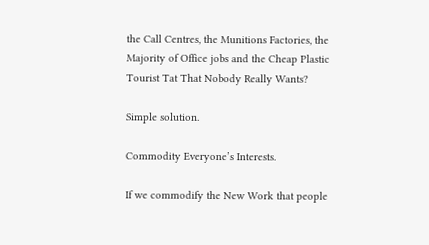the Call Centres, the Munitions Factories, the Majority of Office jobs and the Cheap Plastic Tourist Tat That Nobody Really Wants?

Simple solution.

Commodity Everyone’s Interests.

If we commodify the New Work that people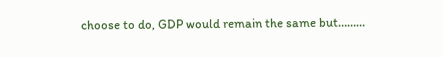choose to do, GDP would remain the same but………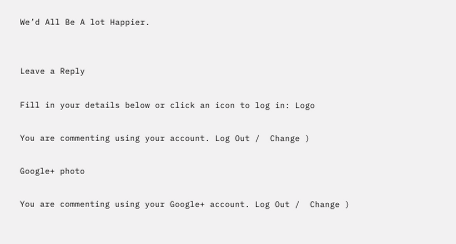We’d All Be A lot Happier.


Leave a Reply

Fill in your details below or click an icon to log in: Logo

You are commenting using your account. Log Out /  Change )

Google+ photo

You are commenting using your Google+ account. Log Out /  Change )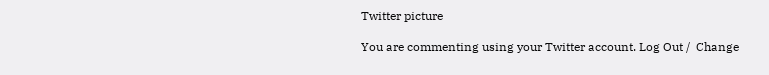Twitter picture

You are commenting using your Twitter account. Log Out /  Change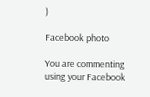)

Facebook photo

You are commenting using your Facebook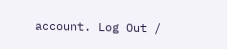account. Log Out /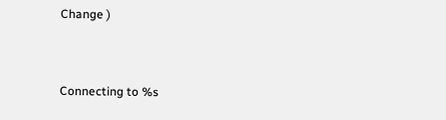Change )


Connecting to %s